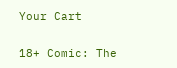Your Cart

18+ Comic: The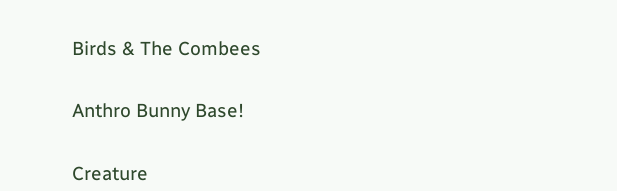Birds & The Combees


Anthro Bunny Base!


Creature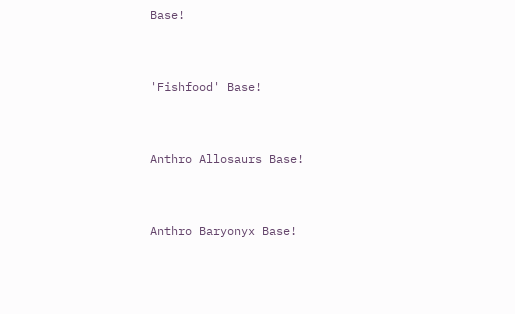Base!


'Fishfood' Base!


Anthro Allosaurs Base!


Anthro Baryonyx Base!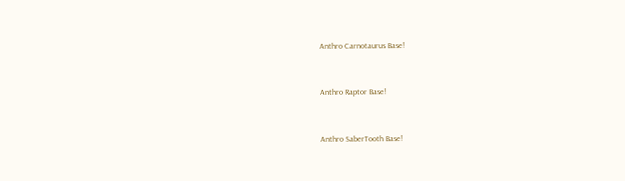Anthro Carnotaurus Base!


Anthro Raptor Base!


Anthro SaberTooth Base!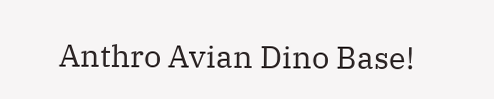Anthro Avian Dino Base!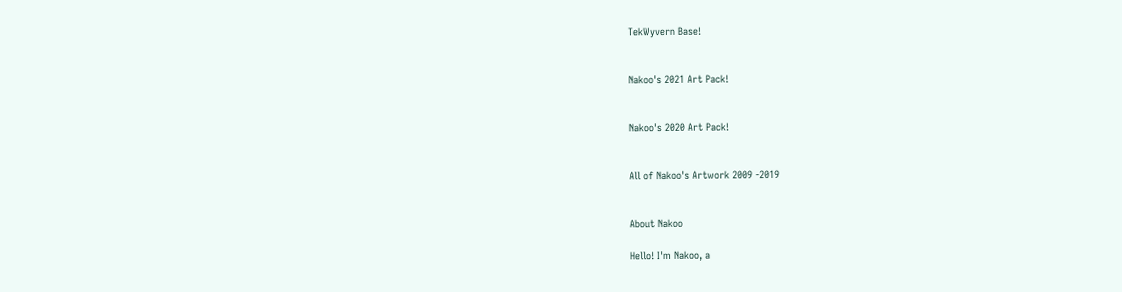TekWyvern Base!


Nakoo's 2021 Art Pack!


Nakoo's 2020 Art Pack!


All of Nakoo's Artwork 2009 -2019


About Nakoo

Hello! I'm Nakoo, a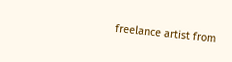freelance artist from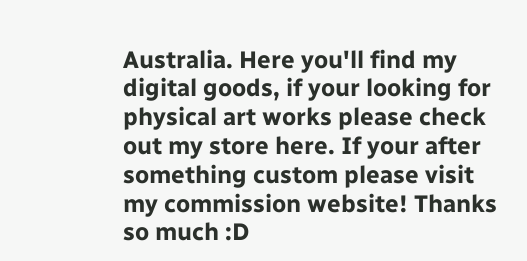Australia. Here you'll find my digital goods, if your looking for physical art works please check out my store here. If your after something custom please visit my commission website! Thanks so much :D